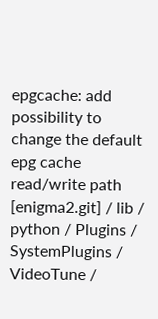epgcache: add possibility to change the default epg cache read/write path
[enigma2.git] / lib / python / Plugins / SystemPlugins / VideoTune /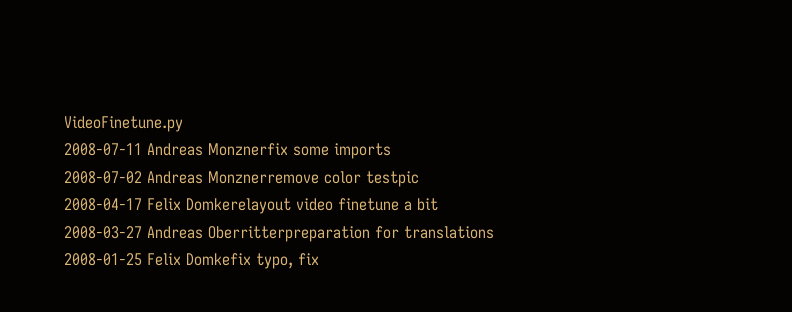VideoFinetune.py
2008-07-11 Andreas Monznerfix some imports
2008-07-02 Andreas Monznerremove color testpic
2008-04-17 Felix Domkerelayout video finetune a bit
2008-03-27 Andreas Oberritterpreparation for translations
2008-01-25 Felix Domkefix typo, fix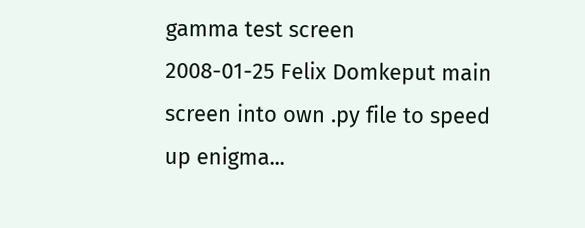gamma test screen
2008-01-25 Felix Domkeput main screen into own .py file to speed up enigma...